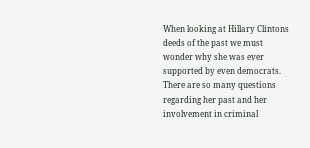When looking at Hillary Clintons deeds of the past we must wonder why she was ever supported by even democrats. There are so many questions regarding her past and her involvement in criminal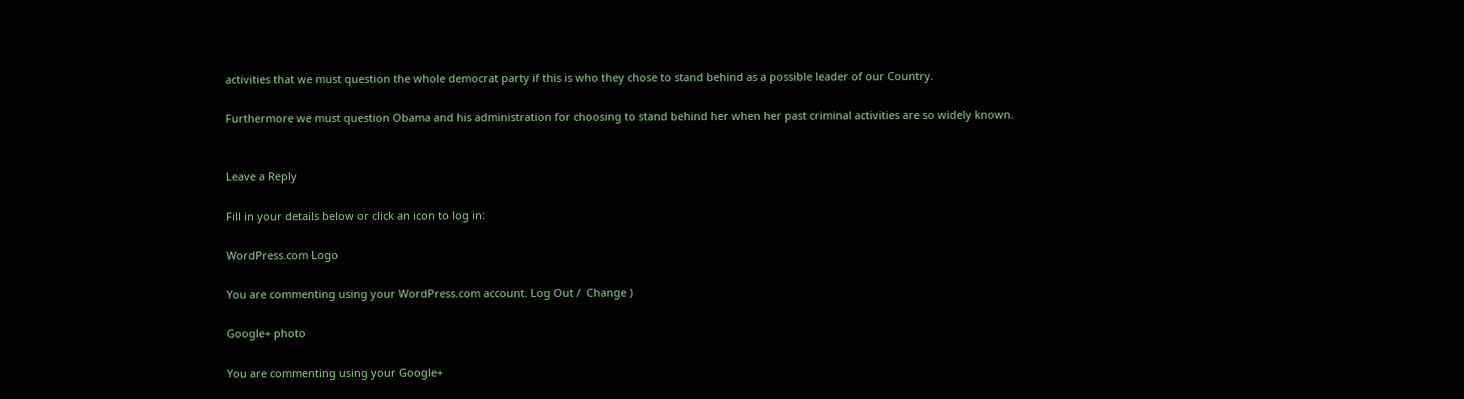activities that we must question the whole democrat party if this is who they chose to stand behind as a possible leader of our Country.

Furthermore we must question Obama and his administration for choosing to stand behind her when her past criminal activities are so widely known.


Leave a Reply

Fill in your details below or click an icon to log in:

WordPress.com Logo

You are commenting using your WordPress.com account. Log Out /  Change )

Google+ photo

You are commenting using your Google+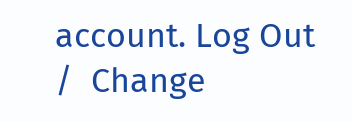account. Log Out /  Change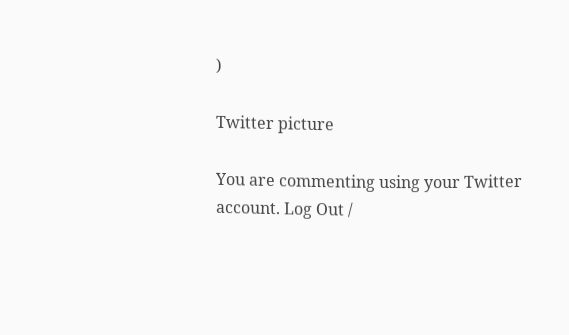)

Twitter picture

You are commenting using your Twitter account. Log Out /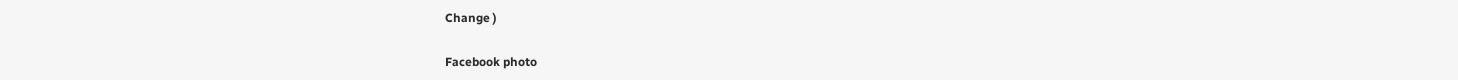Change )

Facebook photo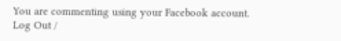You are commenting using your Facebook account. Log Out /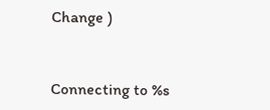Change )


Connecting to %s